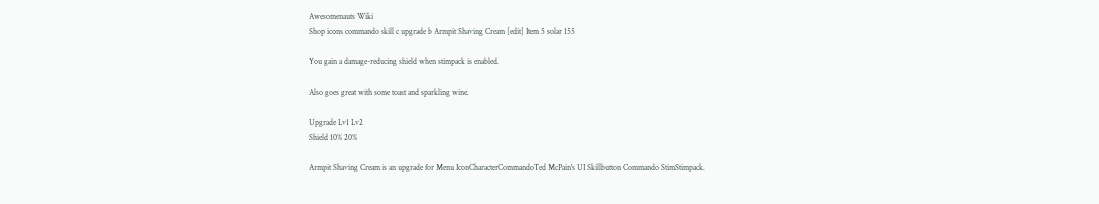Awesomenauts Wiki
Shop icons commando skill c upgrade b Armpit Shaving Cream [edit] Item 5 solar 155

You gain a damage-reducing shield when stimpack is enabled.

Also goes great with some toast and sparkling wine.

Upgrade Lv1 Lv2
Shield 10% 20%

Armpit Shaving Cream is an upgrade for Menu IconCharacterCommandoTed McPain's UI Skillbutton Commando StimStimpack.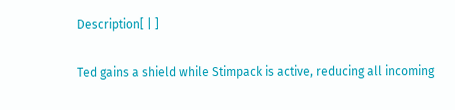Description[ | ]

Ted gains a shield while Stimpack is active, reducing all incoming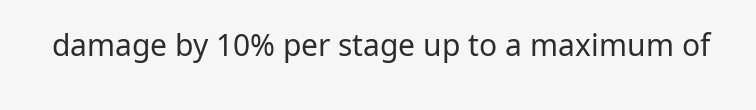damage by 10% per stage up to a maximum of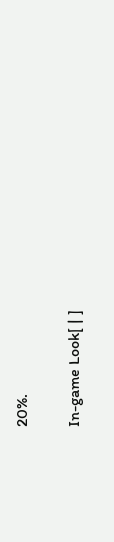20%.

In-game Look[ | ]